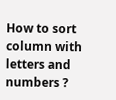How to sort column with letters and numbers ?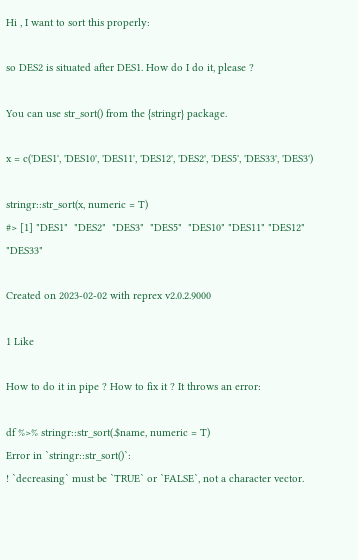Hi , I want to sort this properly:

so DES2 is situated after DES1. How do I do it, please ?

You can use str_sort() from the {stringr} package.

x = c('DES1', 'DES10', 'DES11', 'DES12', 'DES2', 'DES5', 'DES33', 'DES3')

stringr::str_sort(x, numeric = T)
#> [1] "DES1"  "DES2"  "DES3"  "DES5"  "DES10" "DES11" "DES12" "DES33"

Created on 2023-02-02 with reprex v2.0.2.9000

1 Like

How to do it in pipe ? How to fix it ? It throws an error:

df %>% stringr::str_sort(.$name, numeric = T)
Error in `stringr::str_sort()`:
! `decreasing` must be `TRUE` or `FALSE`, not a character vector.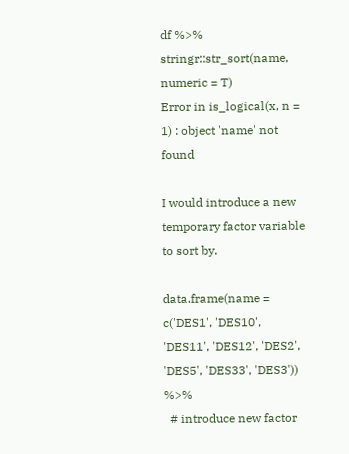df %>% stringr::str_sort(name, numeric = T)
Error in is_logical(x, n = 1) : object 'name' not found

I would introduce a new temporary factor variable to sort by.

data.frame(name = c('DES1', 'DES10', 'DES11', 'DES12', 'DES2', 'DES5', 'DES33', 'DES3')) %>%
  # introduce new factor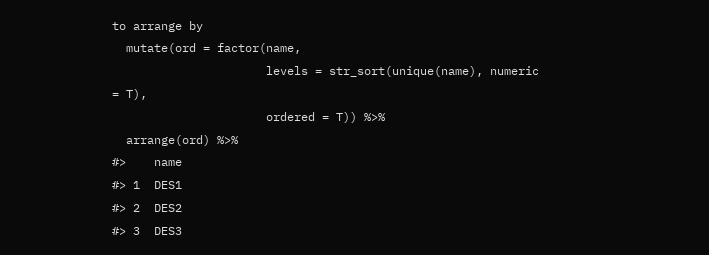to arrange by
  mutate(ord = factor(name,
                      levels = str_sort(unique(name), numeric = T),
                      ordered = T)) %>%
  arrange(ord) %>%
#>    name
#> 1  DES1
#> 2  DES2
#> 3  DES3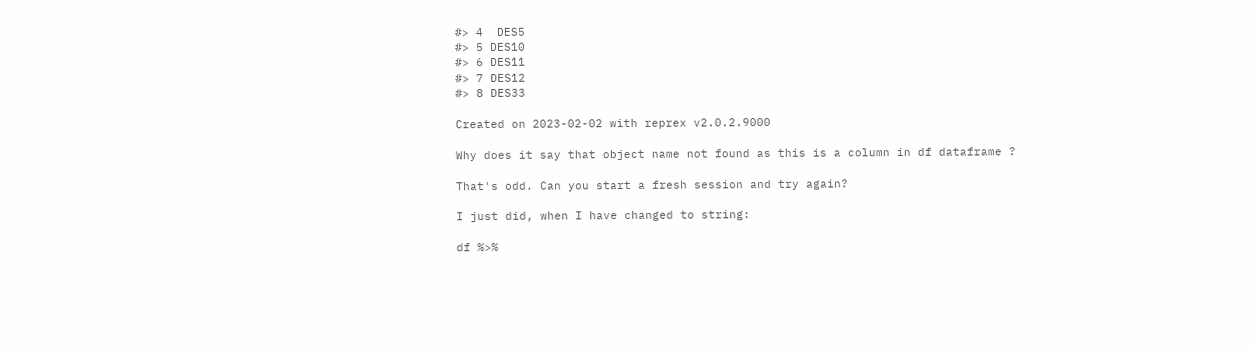#> 4  DES5
#> 5 DES10
#> 6 DES11
#> 7 DES12
#> 8 DES33

Created on 2023-02-02 with reprex v2.0.2.9000

Why does it say that object name not found as this is a column in df dataframe ?

That's odd. Can you start a fresh session and try again?

I just did, when I have changed to string:

df %>%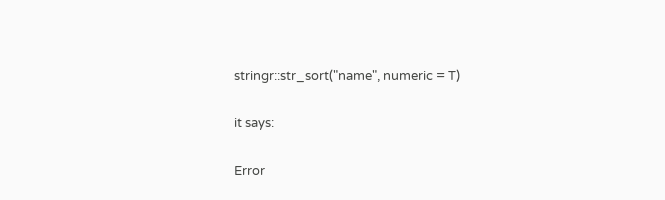stringr::str_sort("name", numeric = T)

it says:

Error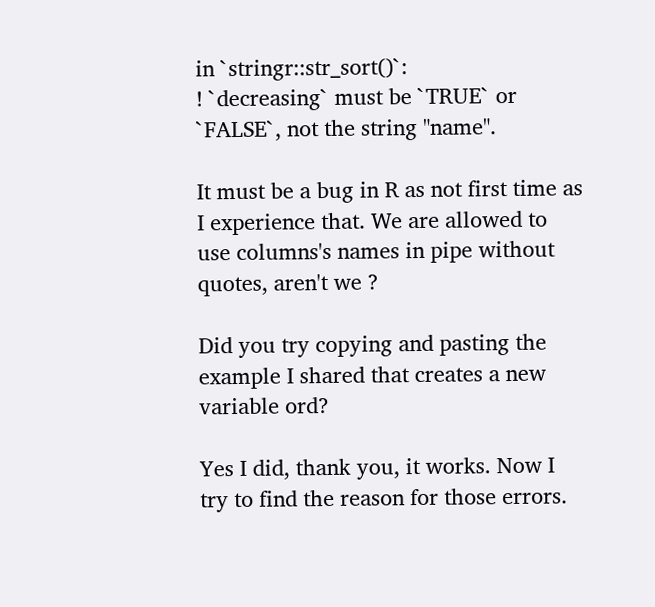in `stringr::str_sort()`:
! `decreasing` must be `TRUE` or `FALSE`, not the string "name".

It must be a bug in R as not first time as I experience that. We are allowed to use columns's names in pipe without quotes, aren't we ?

Did you try copying and pasting the example I shared that creates a new variable ord?

Yes I did, thank you, it works. Now I try to find the reason for those errors.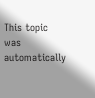This topic was automatically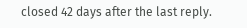closed 42 days after the last reply.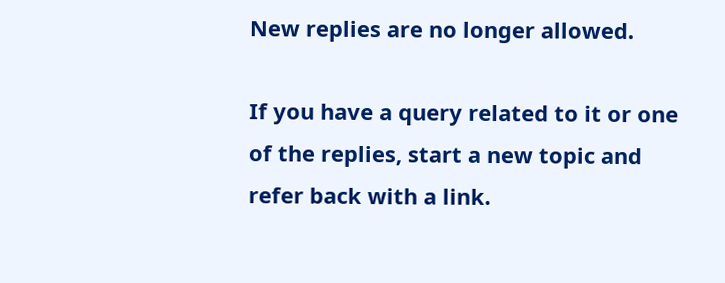New replies are no longer allowed.

If you have a query related to it or one of the replies, start a new topic and refer back with a link.